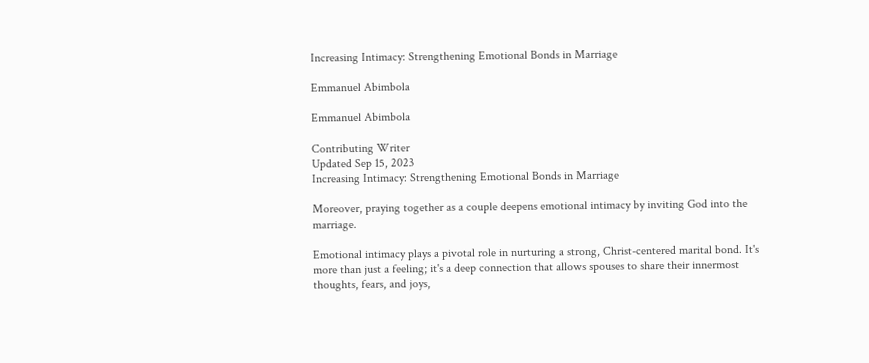Increasing Intimacy: Strengthening Emotional Bonds in Marriage

Emmanuel Abimbola

Emmanuel Abimbola

Contributing Writer
Updated Sep 15, 2023
Increasing Intimacy: Strengthening Emotional Bonds in Marriage

Moreover, praying together as a couple deepens emotional intimacy by inviting God into the marriage.

Emotional intimacy plays a pivotal role in nurturing a strong, Christ-centered marital bond. It's more than just a feeling; it's a deep connection that allows spouses to share their innermost thoughts, fears, and joys,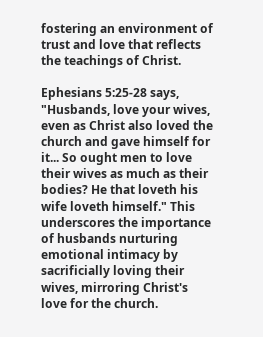fostering an environment of trust and love that reflects the teachings of Christ.

Ephesians 5:25-28 says, "Husbands, love your wives, even as Christ also loved the church and gave himself for it... So ought men to love their wives as much as their bodies? He that loveth his wife loveth himself." This underscores the importance of husbands nurturing emotional intimacy by sacrificially loving their wives, mirroring Christ's love for the church.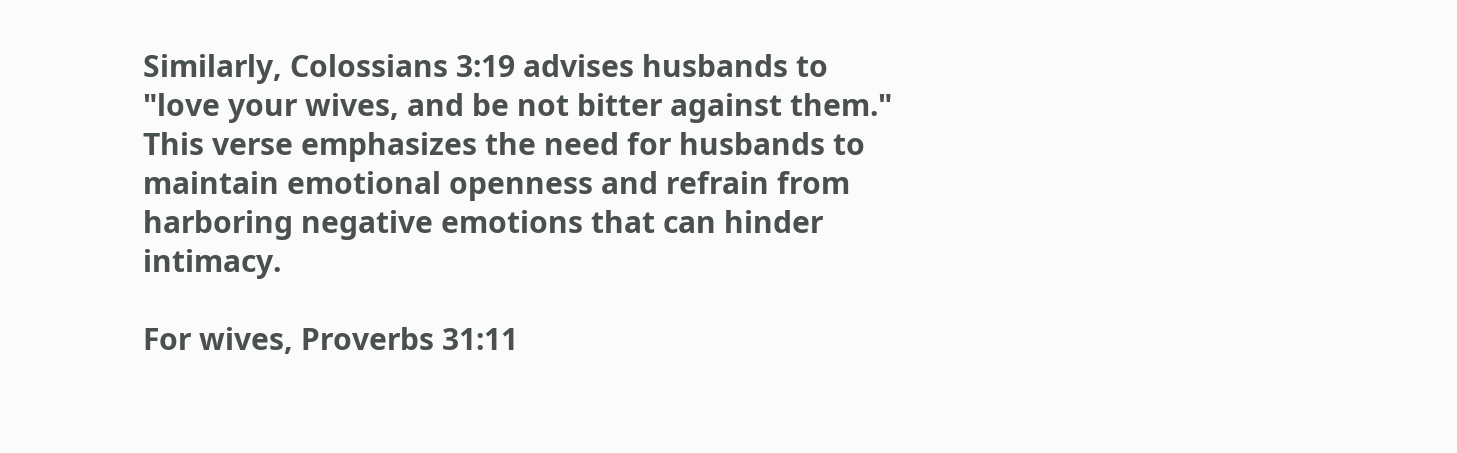Similarly, Colossians 3:19 advises husbands to "love your wives, and be not bitter against them." This verse emphasizes the need for husbands to maintain emotional openness and refrain from harboring negative emotions that can hinder intimacy.

For wives, Proverbs 31:11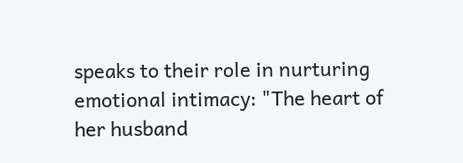speaks to their role in nurturing emotional intimacy: "The heart of her husband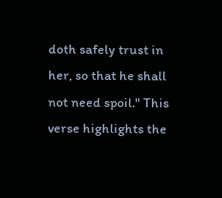doth safely trust in her, so that he shall not need spoil." This verse highlights the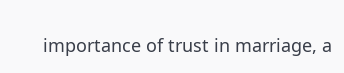importance of trust in marriage, a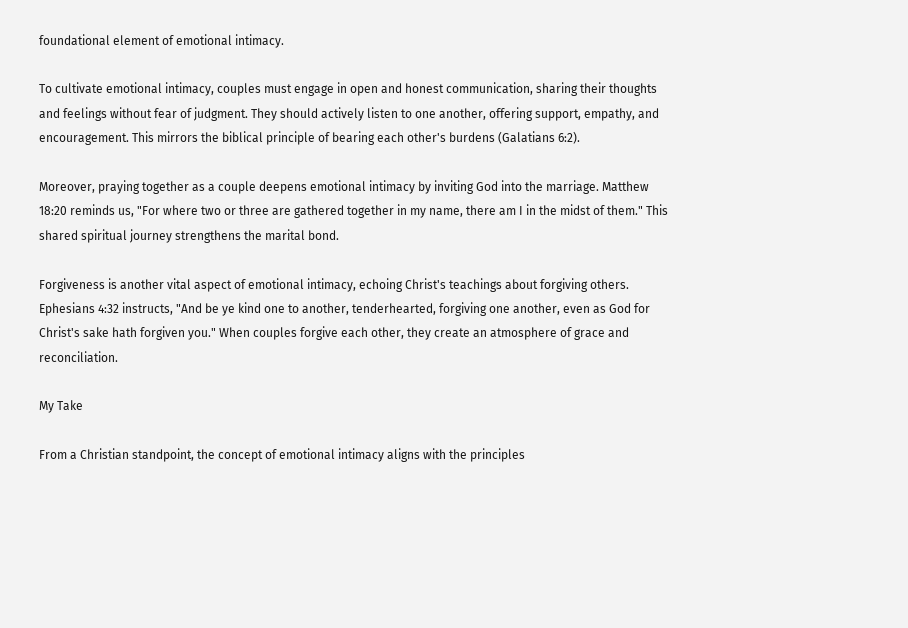foundational element of emotional intimacy.

To cultivate emotional intimacy, couples must engage in open and honest communication, sharing their thoughts and feelings without fear of judgment. They should actively listen to one another, offering support, empathy, and encouragement. This mirrors the biblical principle of bearing each other's burdens (Galatians 6:2).

Moreover, praying together as a couple deepens emotional intimacy by inviting God into the marriage. Matthew 18:20 reminds us, "For where two or three are gathered together in my name, there am I in the midst of them." This shared spiritual journey strengthens the marital bond.

Forgiveness is another vital aspect of emotional intimacy, echoing Christ's teachings about forgiving others. Ephesians 4:32 instructs, "And be ye kind one to another, tenderhearted, forgiving one another, even as God for Christ's sake hath forgiven you." When couples forgive each other, they create an atmosphere of grace and reconciliation.

My Take

From a Christian standpoint, the concept of emotional intimacy aligns with the principles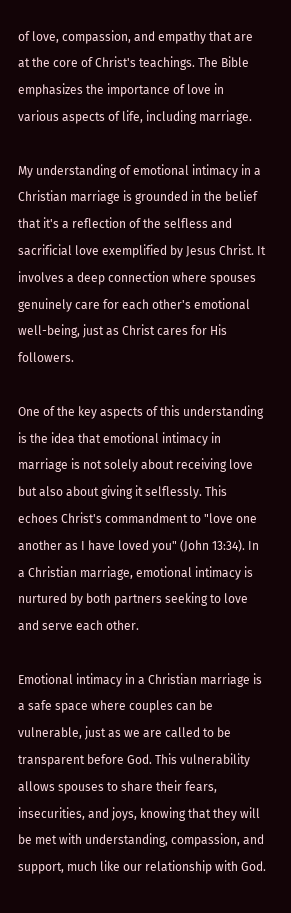of love, compassion, and empathy that are at the core of Christ's teachings. The Bible emphasizes the importance of love in various aspects of life, including marriage.

My understanding of emotional intimacy in a Christian marriage is grounded in the belief that it's a reflection of the selfless and sacrificial love exemplified by Jesus Christ. It involves a deep connection where spouses genuinely care for each other's emotional well-being, just as Christ cares for His followers.

One of the key aspects of this understanding is the idea that emotional intimacy in marriage is not solely about receiving love but also about giving it selflessly. This echoes Christ's commandment to "love one another as I have loved you" (John 13:34). In a Christian marriage, emotional intimacy is nurtured by both partners seeking to love and serve each other.

Emotional intimacy in a Christian marriage is a safe space where couples can be vulnerable, just as we are called to be transparent before God. This vulnerability allows spouses to share their fears, insecurities, and joys, knowing that they will be met with understanding, compassion, and support, much like our relationship with God.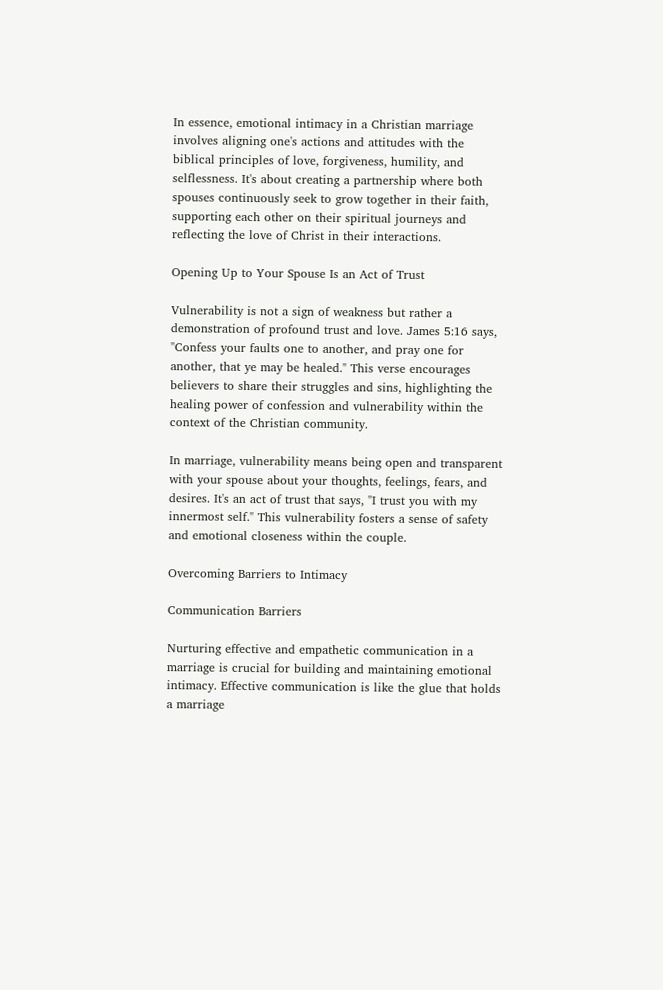In essence, emotional intimacy in a Christian marriage involves aligning one's actions and attitudes with the biblical principles of love, forgiveness, humility, and selflessness. It's about creating a partnership where both spouses continuously seek to grow together in their faith, supporting each other on their spiritual journeys and reflecting the love of Christ in their interactions.

Opening Up to Your Spouse Is an Act of Trust

Vulnerability is not a sign of weakness but rather a demonstration of profound trust and love. James 5:16 says, "Confess your faults one to another, and pray one for another, that ye may be healed." This verse encourages believers to share their struggles and sins, highlighting the healing power of confession and vulnerability within the context of the Christian community.

In marriage, vulnerability means being open and transparent with your spouse about your thoughts, feelings, fears, and desires. It's an act of trust that says, "I trust you with my innermost self." This vulnerability fosters a sense of safety and emotional closeness within the couple.

Overcoming Barriers to Intimacy

Communication Barriers

Nurturing effective and empathetic communication in a marriage is crucial for building and maintaining emotional intimacy. Effective communication is like the glue that holds a marriage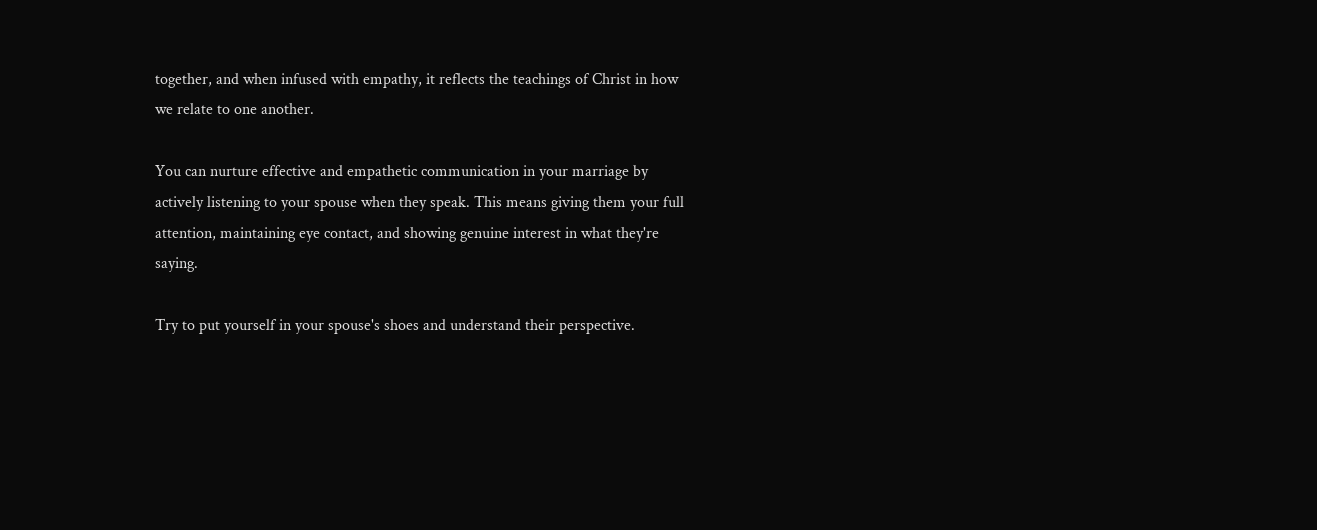together, and when infused with empathy, it reflects the teachings of Christ in how we relate to one another.

You can nurture effective and empathetic communication in your marriage by actively listening to your spouse when they speak. This means giving them your full attention, maintaining eye contact, and showing genuine interest in what they're saying.

Try to put yourself in your spouse's shoes and understand their perspective.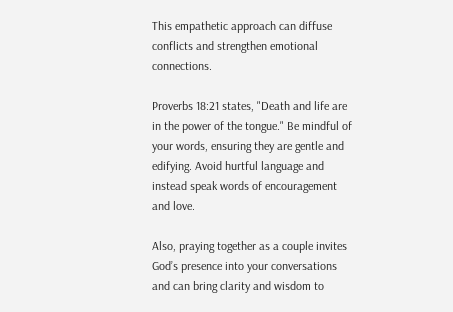This empathetic approach can diffuse conflicts and strengthen emotional connections.

Proverbs 18:21 states, "Death and life are in the power of the tongue." Be mindful of your words, ensuring they are gentle and edifying. Avoid hurtful language and instead speak words of encouragement and love.

Also, praying together as a couple invites God’s presence into your conversations and can bring clarity and wisdom to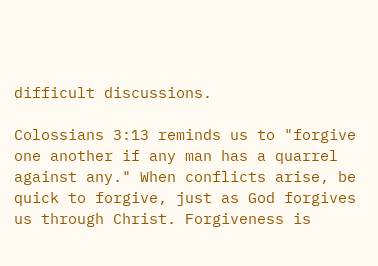difficult discussions.

Colossians 3:13 reminds us to "forgive one another if any man has a quarrel against any." When conflicts arise, be quick to forgive, just as God forgives us through Christ. Forgiveness is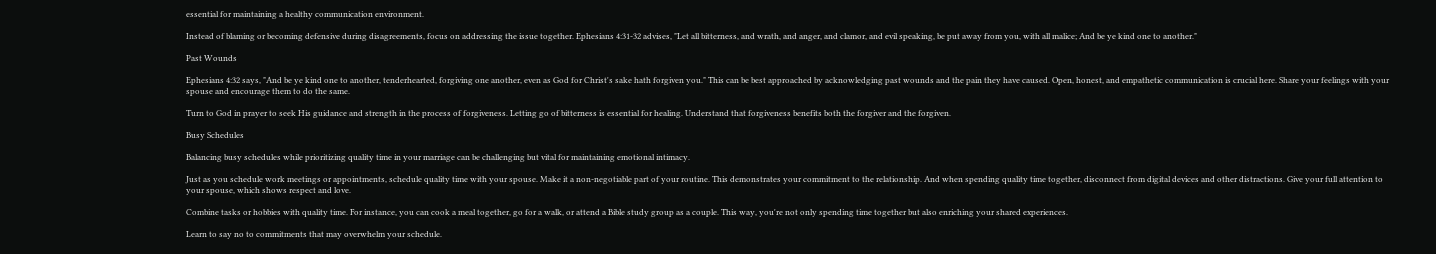essential for maintaining a healthy communication environment.

Instead of blaming or becoming defensive during disagreements, focus on addressing the issue together. Ephesians 4:31-32 advises, "Let all bitterness, and wrath, and anger, and clamor, and evil speaking, be put away from you, with all malice; And be ye kind one to another."

Past Wounds

Ephesians 4:32 says, "And be ye kind one to another, tenderhearted, forgiving one another, even as God for Christ's sake hath forgiven you." This can be best approached by acknowledging past wounds and the pain they have caused. Open, honest, and empathetic communication is crucial here. Share your feelings with your spouse and encourage them to do the same.

Turn to God in prayer to seek His guidance and strength in the process of forgiveness. Letting go of bitterness is essential for healing. Understand that forgiveness benefits both the forgiver and the forgiven.

Busy Schedules

Balancing busy schedules while prioritizing quality time in your marriage can be challenging but vital for maintaining emotional intimacy.

Just as you schedule work meetings or appointments, schedule quality time with your spouse. Make it a non-negotiable part of your routine. This demonstrates your commitment to the relationship. And when spending quality time together, disconnect from digital devices and other distractions. Give your full attention to your spouse, which shows respect and love.

Combine tasks or hobbies with quality time. For instance, you can cook a meal together, go for a walk, or attend a Bible study group as a couple. This way, you're not only spending time together but also enriching your shared experiences.

Learn to say no to commitments that may overwhelm your schedule.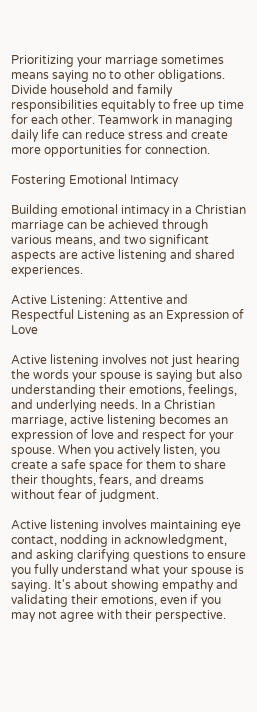Prioritizing your marriage sometimes means saying no to other obligations. Divide household and family responsibilities equitably to free up time for each other. Teamwork in managing daily life can reduce stress and create more opportunities for connection.

Fostering Emotional Intimacy

Building emotional intimacy in a Christian marriage can be achieved through various means, and two significant aspects are active listening and shared experiences.

Active Listening: Attentive and Respectful Listening as an Expression of Love

Active listening involves not just hearing the words your spouse is saying but also understanding their emotions, feelings, and underlying needs. In a Christian marriage, active listening becomes an expression of love and respect for your spouse. When you actively listen, you create a safe space for them to share their thoughts, fears, and dreams without fear of judgment.

Active listening involves maintaining eye contact, nodding in acknowledgment, and asking clarifying questions to ensure you fully understand what your spouse is saying. It's about showing empathy and validating their emotions, even if you may not agree with their perspective.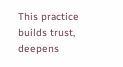This practice builds trust, deepens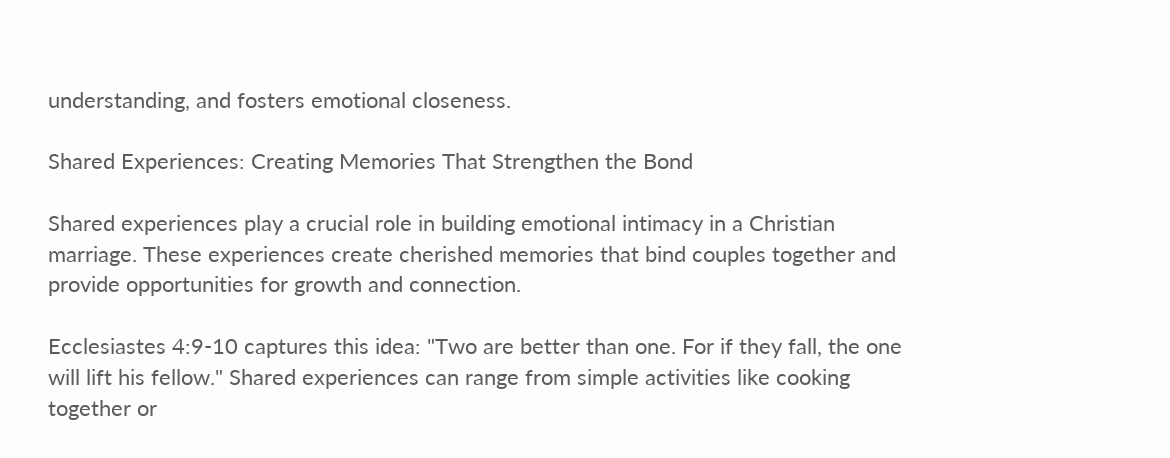understanding, and fosters emotional closeness.

Shared Experiences: Creating Memories That Strengthen the Bond

Shared experiences play a crucial role in building emotional intimacy in a Christian marriage. These experiences create cherished memories that bind couples together and provide opportunities for growth and connection.

Ecclesiastes 4:9-10 captures this idea: "Two are better than one. For if they fall, the one will lift his fellow." Shared experiences can range from simple activities like cooking together or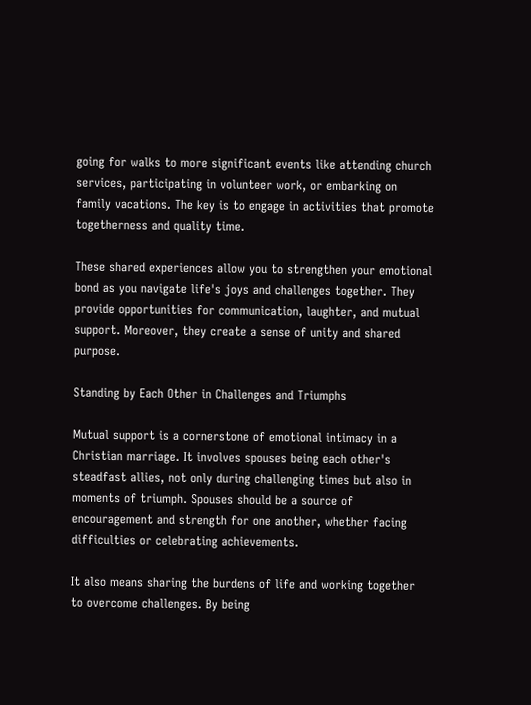going for walks to more significant events like attending church services, participating in volunteer work, or embarking on family vacations. The key is to engage in activities that promote togetherness and quality time.

These shared experiences allow you to strengthen your emotional bond as you navigate life's joys and challenges together. They provide opportunities for communication, laughter, and mutual support. Moreover, they create a sense of unity and shared purpose.

Standing by Each Other in Challenges and Triumphs

Mutual support is a cornerstone of emotional intimacy in a Christian marriage. It involves spouses being each other's steadfast allies, not only during challenging times but also in moments of triumph. Spouses should be a source of encouragement and strength for one another, whether facing difficulties or celebrating achievements.

It also means sharing the burdens of life and working together to overcome challenges. By being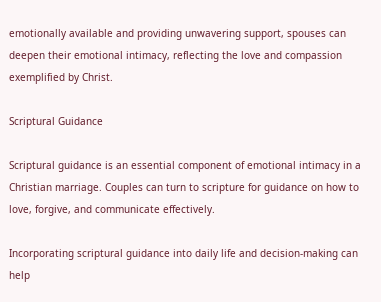emotionally available and providing unwavering support, spouses can deepen their emotional intimacy, reflecting the love and compassion exemplified by Christ.

Scriptural Guidance

Scriptural guidance is an essential component of emotional intimacy in a Christian marriage. Couples can turn to scripture for guidance on how to love, forgive, and communicate effectively.

Incorporating scriptural guidance into daily life and decision-making can help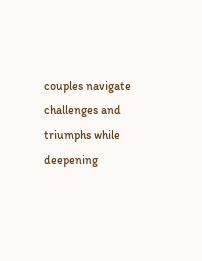couples navigate challenges and triumphs while deepening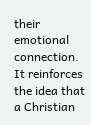their emotional connection. It reinforces the idea that a Christian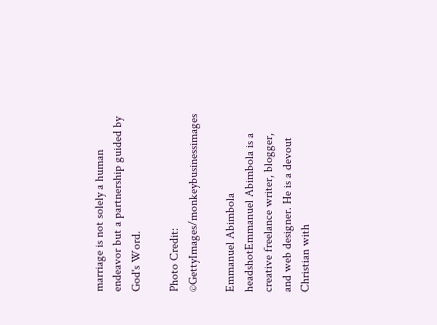marriage is not solely a human endeavor but a partnership guided by God's Word.

Photo Credit: ©GettyImages/monkeybusinessimages

Emmanuel Abimbola headshotEmmanuel Abimbola is a creative freelance writer, blogger, and web designer. He is a devout Christian with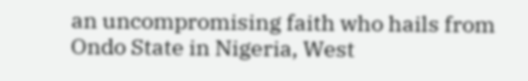an uncompromising faith who hails from Ondo State in Nigeria, West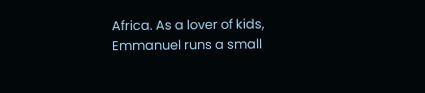Africa. As a lover of kids, Emmanuel runs a small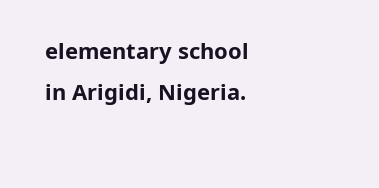elementary school in Arigidi, Nigeria.